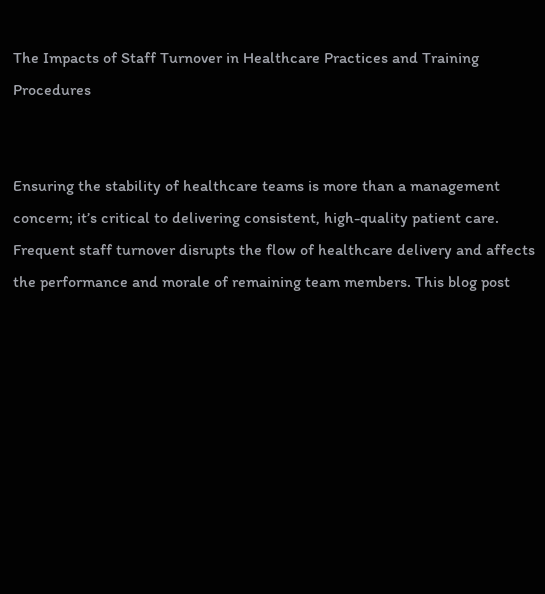The Impacts of Staff Turnover in Healthcare Practices and Training Procedures


Ensuring the stability of healthcare teams is more than a management concern; it’s critical to delivering consistent, high-quality patient care. Frequent staff turnover disrupts the flow of healthcare delivery and affects the performance and morale of remaining team members. This blog post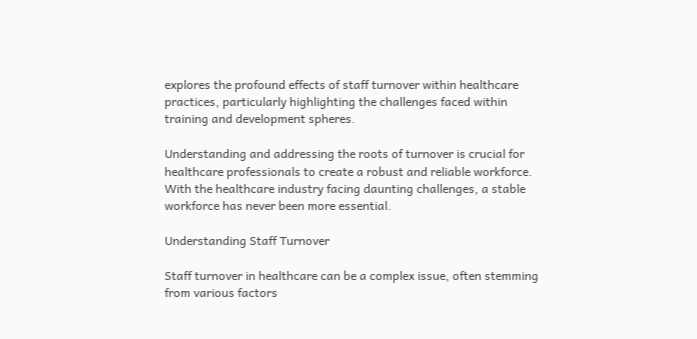explores the profound effects of staff turnover within healthcare practices, particularly highlighting the challenges faced within training and development spheres.

Understanding and addressing the roots of turnover is crucial for healthcare professionals to create a robust and reliable workforce. With the healthcare industry facing daunting challenges, a stable workforce has never been more essential.

Understanding Staff Turnover

Staff turnover in healthcare can be a complex issue, often stemming from various factors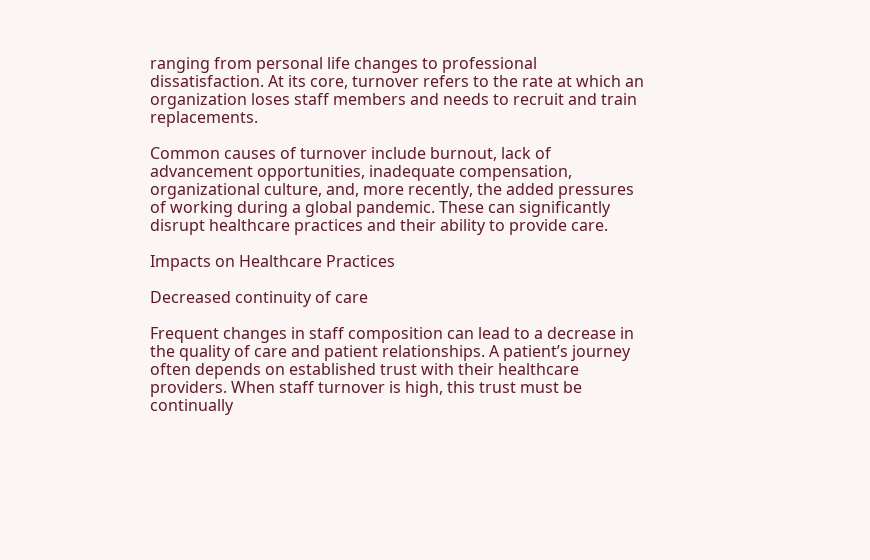ranging from personal life changes to professional dissatisfaction. At its core, turnover refers to the rate at which an organization loses staff members and needs to recruit and train replacements.

Common causes of turnover include burnout, lack of advancement opportunities, inadequate compensation, organizational culture, and, more recently, the added pressures of working during a global pandemic. These can significantly disrupt healthcare practices and their ability to provide care.

Impacts on Healthcare Practices

Decreased continuity of care

Frequent changes in staff composition can lead to a decrease in the quality of care and patient relationships. A patient’s journey often depends on established trust with their healthcare providers. When staff turnover is high, this trust must be continually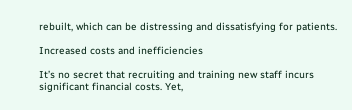rebuilt, which can be distressing and dissatisfying for patients.

Increased costs and inefficiencies

It’s no secret that recruiting and training new staff incurs significant financial costs. Yet,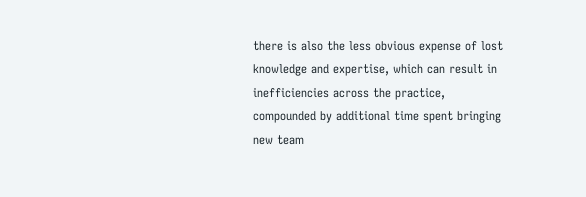there is also the less obvious expense of lost knowledge and expertise, which can result in inefficiencies across the practice, compounded by additional time spent bringing new team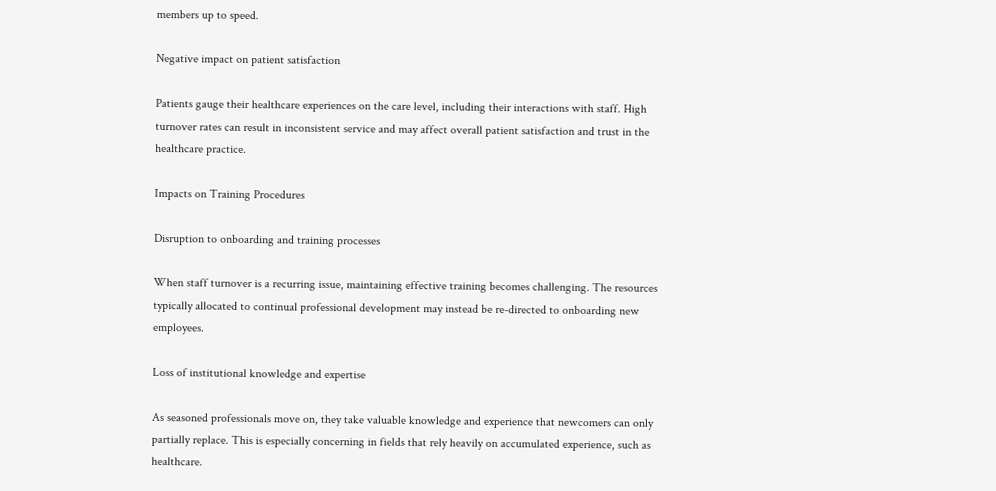members up to speed.

Negative impact on patient satisfaction

Patients gauge their healthcare experiences on the care level, including their interactions with staff. High turnover rates can result in inconsistent service and may affect overall patient satisfaction and trust in the healthcare practice.

Impacts on Training Procedures

Disruption to onboarding and training processes

When staff turnover is a recurring issue, maintaining effective training becomes challenging. The resources typically allocated to continual professional development may instead be re-directed to onboarding new employees.

Loss of institutional knowledge and expertise

As seasoned professionals move on, they take valuable knowledge and experience that newcomers can only partially replace. This is especially concerning in fields that rely heavily on accumulated experience, such as healthcare.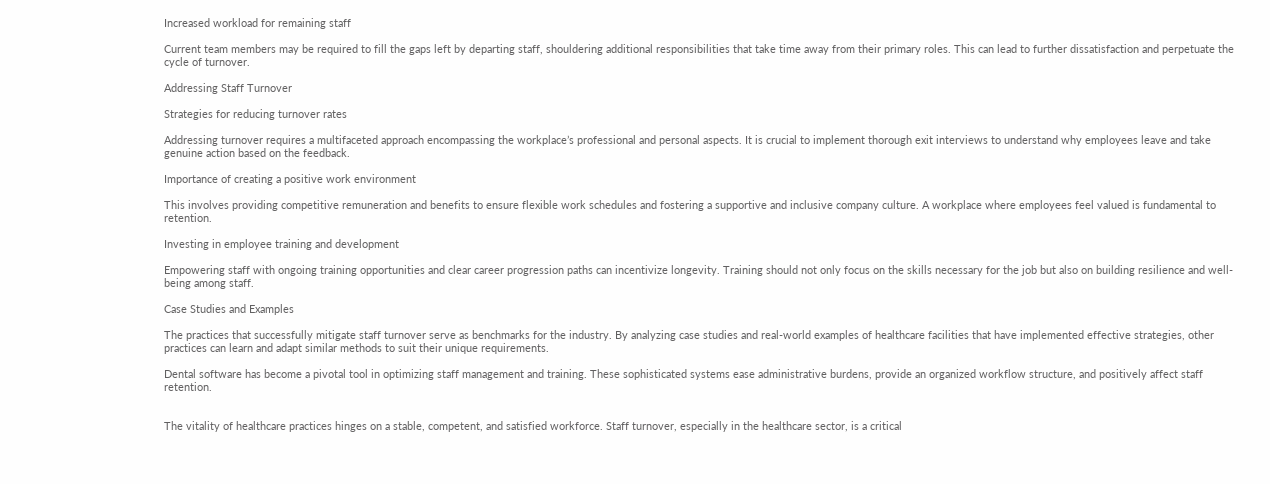Increased workload for remaining staff

Current team members may be required to fill the gaps left by departing staff, shouldering additional responsibilities that take time away from their primary roles. This can lead to further dissatisfaction and perpetuate the cycle of turnover.

Addressing Staff Turnover

Strategies for reducing turnover rates

Addressing turnover requires a multifaceted approach encompassing the workplace’s professional and personal aspects. It is crucial to implement thorough exit interviews to understand why employees leave and take genuine action based on the feedback.

Importance of creating a positive work environment

This involves providing competitive remuneration and benefits to ensure flexible work schedules and fostering a supportive and inclusive company culture. A workplace where employees feel valued is fundamental to retention.

Investing in employee training and development

Empowering staff with ongoing training opportunities and clear career progression paths can incentivize longevity. Training should not only focus on the skills necessary for the job but also on building resilience and well-being among staff.

Case Studies and Examples

The practices that successfully mitigate staff turnover serve as benchmarks for the industry. By analyzing case studies and real-world examples of healthcare facilities that have implemented effective strategies, other practices can learn and adapt similar methods to suit their unique requirements.

Dental software has become a pivotal tool in optimizing staff management and training. These sophisticated systems ease administrative burdens, provide an organized workflow structure, and positively affect staff retention.


The vitality of healthcare practices hinges on a stable, competent, and satisfied workforce. Staff turnover, especially in the healthcare sector, is a critical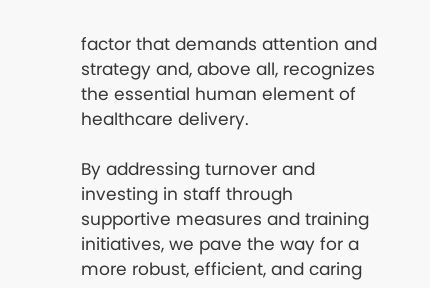factor that demands attention and strategy and, above all, recognizes the essential human element of healthcare delivery.

By addressing turnover and investing in staff through supportive measures and training initiatives, we pave the way for a more robust, efficient, and caring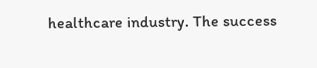healthcare industry. The success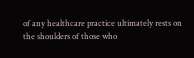of any healthcare practice ultimately rests on the shoulders of those who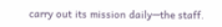carry out its mission daily—the staff.